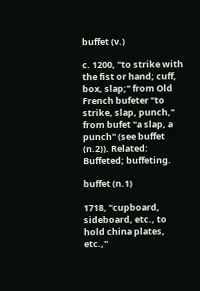buffet (v.)

c. 1200, "to strike with the fist or hand; cuff, box, slap;" from Old French bufeter "to strike, slap, punch," from bufet "a slap, a punch" (see buffet (n.2)). Related: Buffeted; buffeting.

buffet (n.1)

1718, "cupboard, sideboard, etc., to hold china plates, etc.,"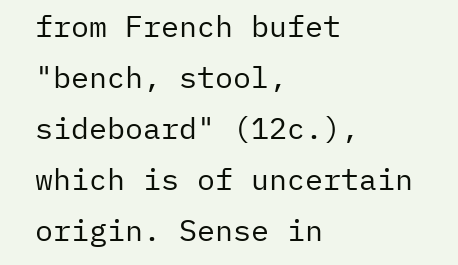from French bufet "bench, stool, sideboard" (12c.), which is of uncertain origin. Sense in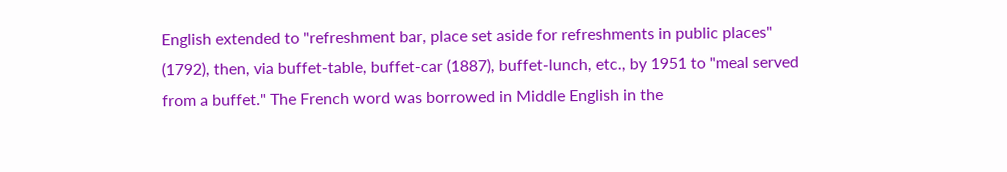English extended to "refreshment bar, place set aside for refreshments in public places" (1792), then, via buffet-table, buffet-car (1887), buffet-lunch, etc., by 1951 to "meal served from a buffet." The French word was borrowed in Middle English in the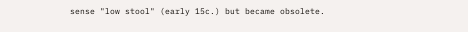sense "low stool" (early 15c.) but became obsolete.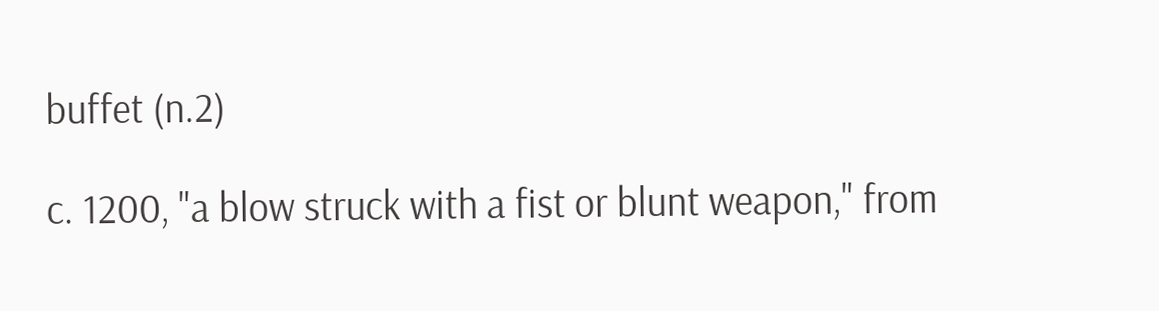buffet (n.2)

c. 1200, "a blow struck with a fist or blunt weapon," from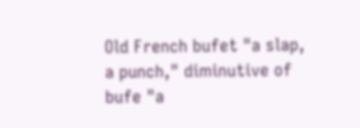Old French bufet "a slap, a punch," diminutive of bufe "a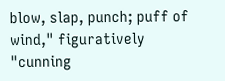blow, slap, punch; puff of wind," figuratively "cunning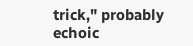trick," probably echoic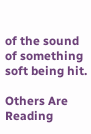of the sound of something soft being hit.

Others Are Reading